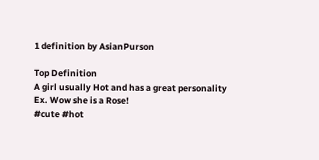1 definition by AsianPurson

Top Definition
A girl usually Hot and has a great personality
Ex. Wow she is a Rose!
#cute #hot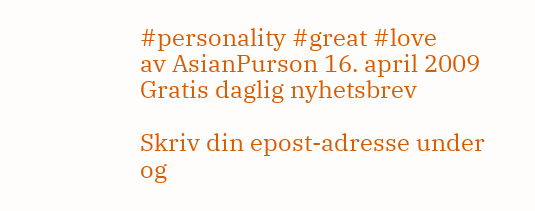#personality #great #love
av AsianPurson 16. april 2009
Gratis daglig nyhetsbrev

Skriv din epost-adresse under og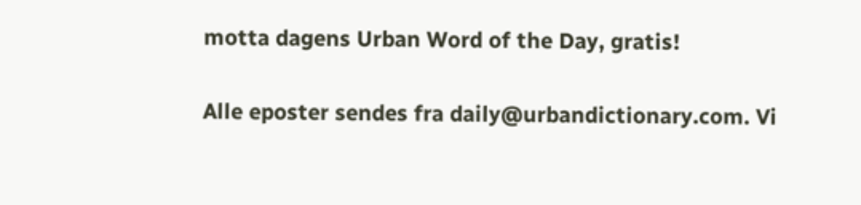motta dagens Urban Word of the Day, gratis!

Alle eposter sendes fra daily@urbandictionary.com. Vi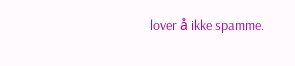lover å ikke spamme.